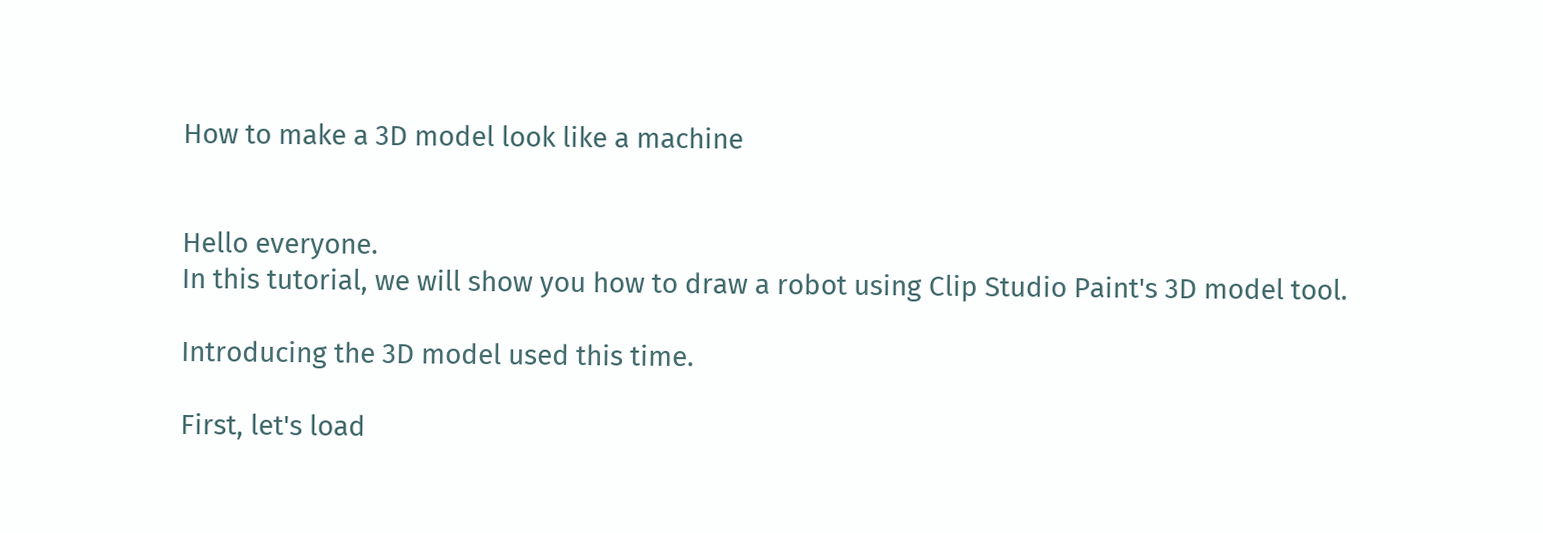How to make a 3D model look like a machine


Hello everyone.
In this tutorial, we will show you how to draw a robot using Clip Studio Paint's 3D model tool.

Introducing the 3D model used this time.

First, let's load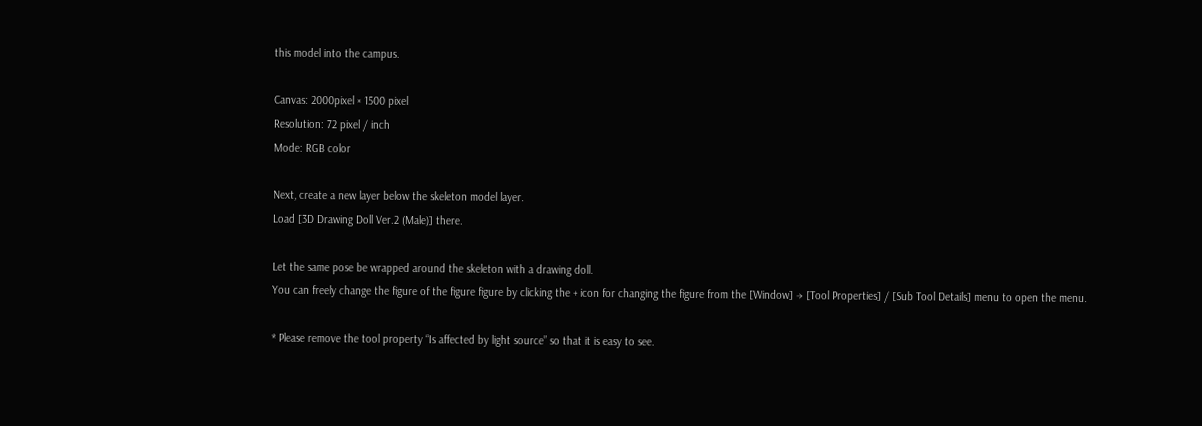this model into the campus.

Canvas: 2000pixel × 1500 pixel
Resolution: 72 pixel / inch
Mode: RGB color

Next, create a new layer below the skeleton model layer.
Load [3D Drawing Doll Ver.2 (Male)] there.

Let the same pose be wrapped around the skeleton with a drawing doll.
You can freely change the figure of the figure figure by clicking the + icon for changing the figure from the [Window] → [Tool Properties] / [Sub Tool Details] menu to open the menu.

* Please remove the tool property “Is affected by light source” so that it is easy to see.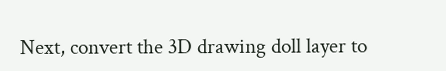Next, convert the 3D drawing doll layer to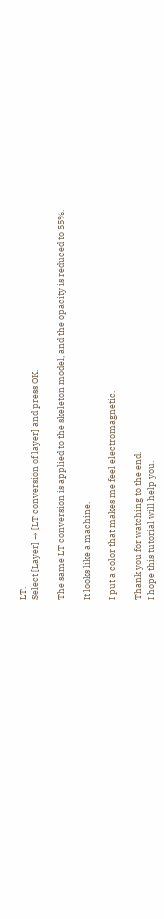LT.
Select [Layer] → [LT conversion of layer] and press OK.

The same LT conversion is applied to the skeleton model, and the opacity is reduced to 55%.

It looks like a machine.

I put a color that makes me feel electromagnetic.

Thank you for watching to the end.
I hope this tutorial will help you.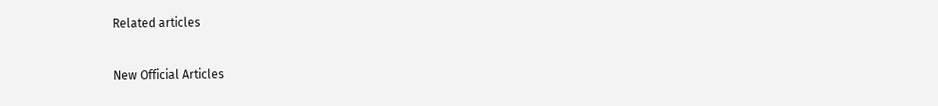Related articles


New Official Articles